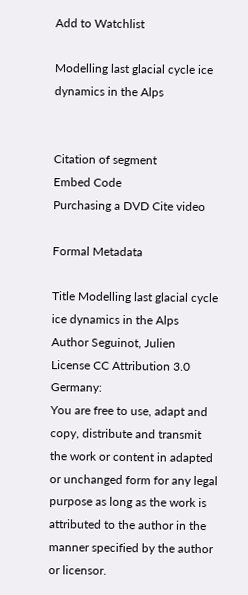Add to Watchlist

Modelling last glacial cycle ice dynamics in the Alps


Citation of segment
Embed Code
Purchasing a DVD Cite video

Formal Metadata

Title Modelling last glacial cycle ice dynamics in the Alps
Author Seguinot, Julien
License CC Attribution 3.0 Germany:
You are free to use, adapt and copy, distribute and transmit the work or content in adapted or unchanged form for any legal purpose as long as the work is attributed to the author in the manner specified by the author or licensor.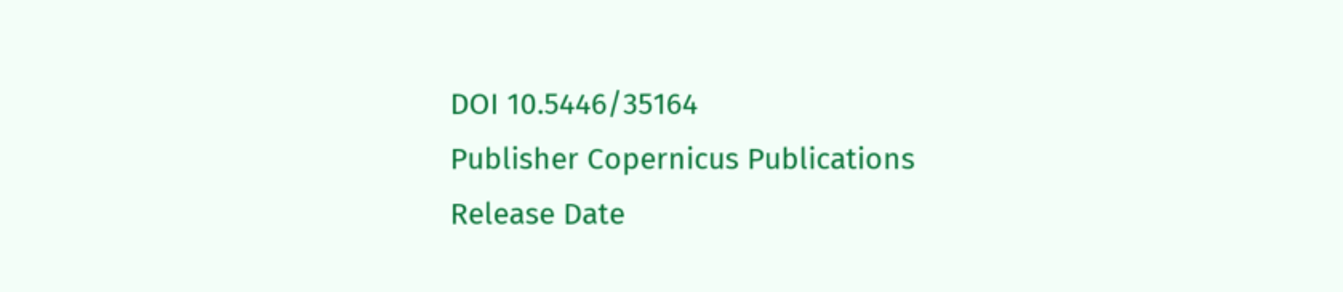DOI 10.5446/35164
Publisher Copernicus Publications
Release Date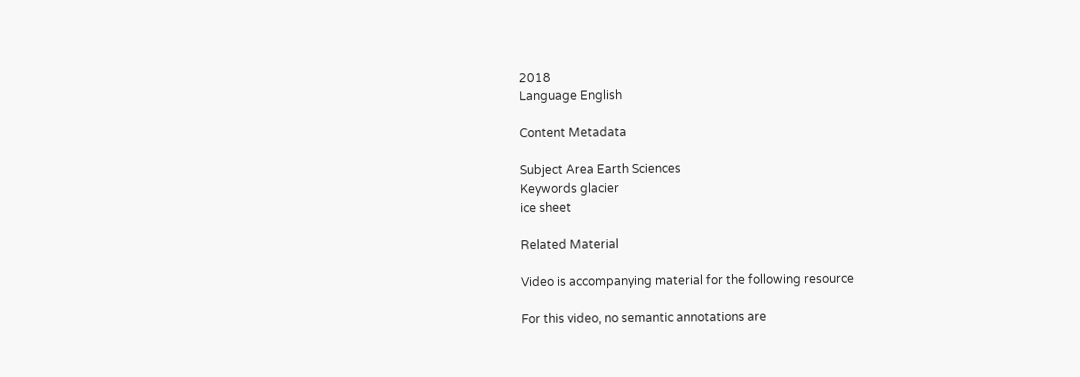2018
Language English

Content Metadata

Subject Area Earth Sciences
Keywords glacier
ice sheet

Related Material

Video is accompanying material for the following resource

For this video, no semantic annotations are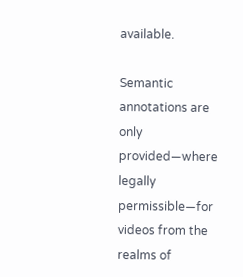available.

Semantic annotations are only provided—where legally permissible—for videos from the realms of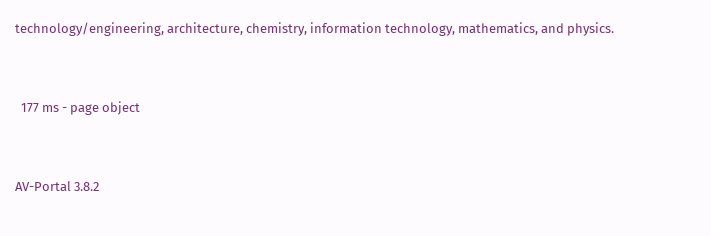technology/engineering, architecture, chemistry, information technology, mathematics, and physics.


  177 ms - page object


AV-Portal 3.8.2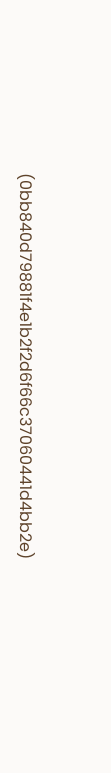(0bb840d79881f4e1b2f2d6f66c37060441d4bb2e)